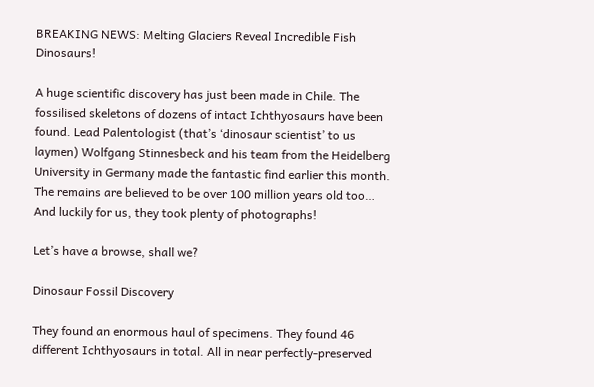BREAKING NEWS: Melting Glaciers Reveal Incredible Fish Dinosaurs!

A huge scientific discovery has just been made in Chile. The fossilised skeletons of dozens of intact Ichthyosaurs have been found. Lead Palentologist (that’s ‘dinosaur scientist’ to us laymen) Wolfgang Stinnesbeck and his team from the Heidelberg University in Germany made the fantastic find earlier this month. The remains are believed to be over 100 million years old too… And luckily for us, they took plenty of photographs!

Let’s have a browse, shall we?

Dinosaur Fossil Discovery

They found an enormous haul of specimens. They found 46 different Ichthyosaurs in total. All in near perfectly-preserved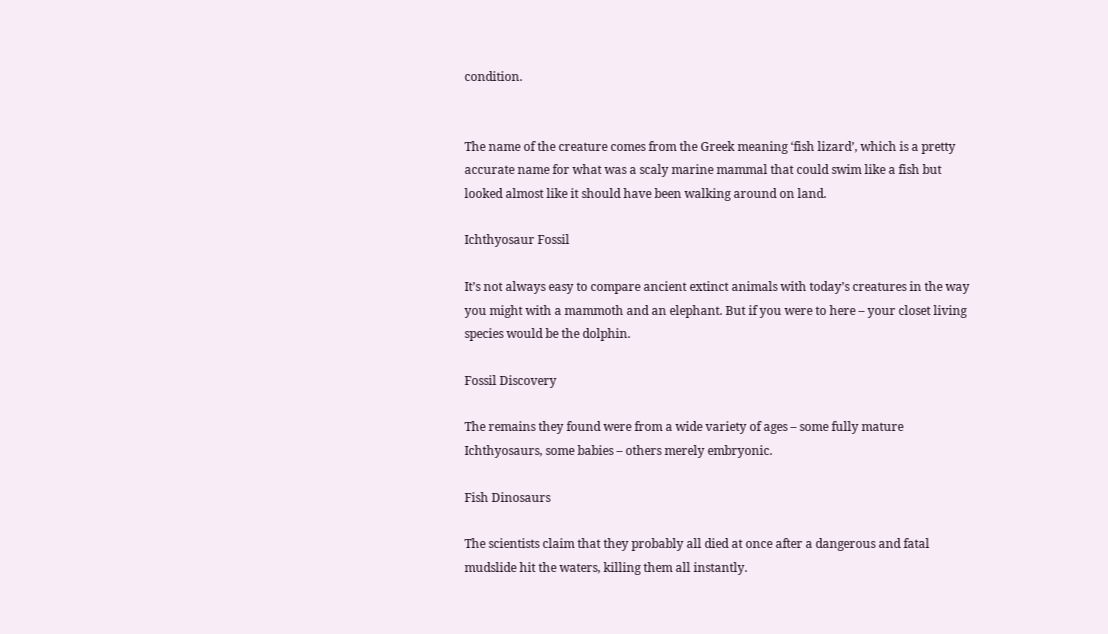condition.


The name of the creature comes from the Greek meaning ‘fish lizard’, which is a pretty accurate name for what was a scaly marine mammal that could swim like a fish but looked almost like it should have been walking around on land.

Ichthyosaur Fossil

It’s not always easy to compare ancient extinct animals with today’s creatures in the way you might with a mammoth and an elephant. But if you were to here – your closet living species would be the dolphin.

Fossil Discovery

The remains they found were from a wide variety of ages – some fully mature Ichthyosaurs, some babies – others merely embryonic.

Fish Dinosaurs

The scientists claim that they probably all died at once after a dangerous and fatal mudslide hit the waters, killing them all instantly.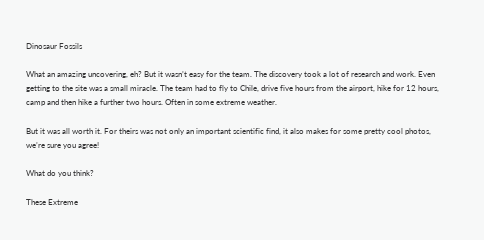Dinosaur Fossils

What an amazing uncovering, eh? But it wasn’t easy for the team. The discovery took a lot of research and work. Even getting to the site was a small miracle. The team had to fly to Chile, drive five hours from the airport, hike for 12 hours, camp and then hike a further two hours. Often in some extreme weather.

But it was all worth it. For theirs was not only an important scientific find, it also makes for some pretty cool photos, we’re sure you agree!

What do you think?

These Extreme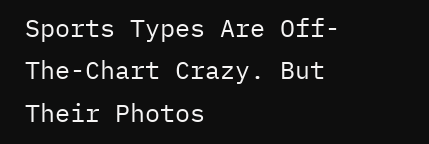Sports Types Are Off-The-Chart Crazy. But Their Photos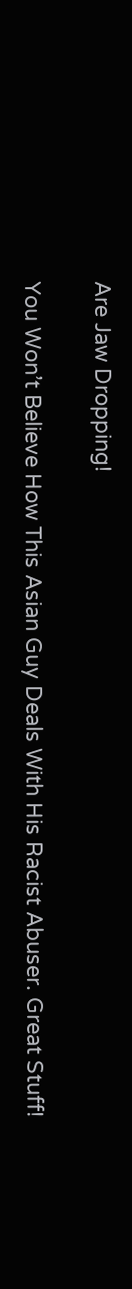Are Jaw Dropping!

You Won’t Believe How This Asian Guy Deals With His Racist Abuser. Great Stuff!